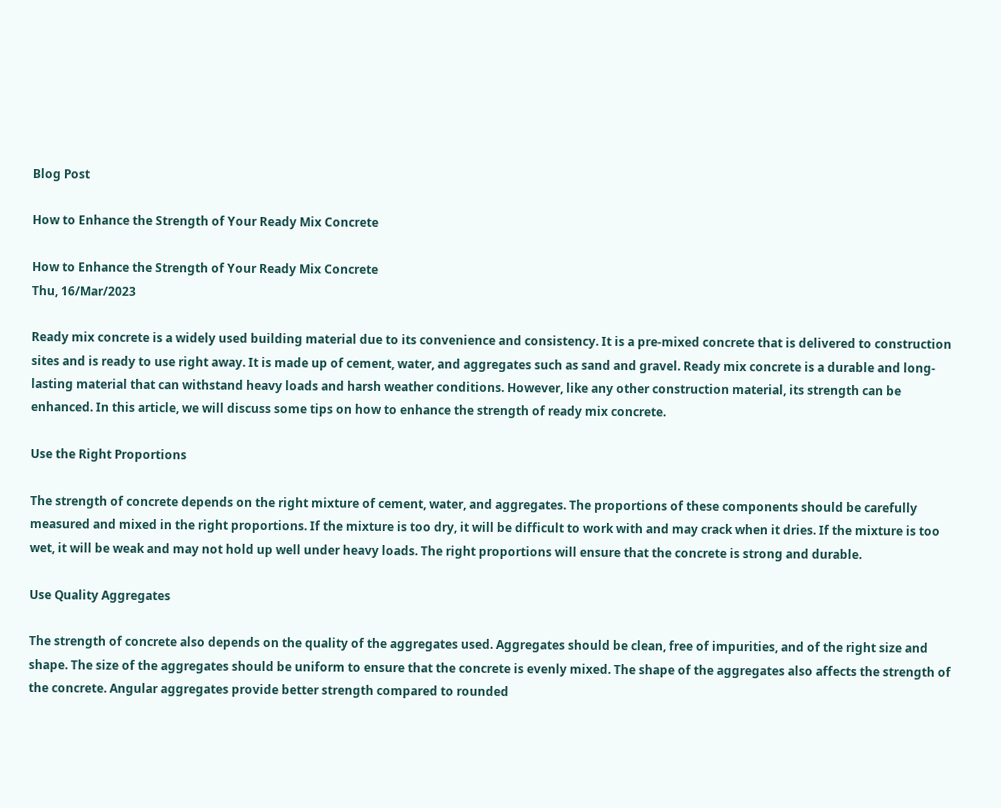Blog Post

How to Enhance the Strength of Your Ready Mix Concrete

How to Enhance the Strength of Your Ready Mix Concrete
Thu, 16/Mar/2023

Ready mix concrete is a widely used building material due to its convenience and consistency. It is a pre-mixed concrete that is delivered to construction sites and is ready to use right away. It is made up of cement, water, and aggregates such as sand and gravel. Ready mix concrete is a durable and long-lasting material that can withstand heavy loads and harsh weather conditions. However, like any other construction material, its strength can be enhanced. In this article, we will discuss some tips on how to enhance the strength of ready mix concrete.

Use the Right Proportions

The strength of concrete depends on the right mixture of cement, water, and aggregates. The proportions of these components should be carefully measured and mixed in the right proportions. If the mixture is too dry, it will be difficult to work with and may crack when it dries. If the mixture is too wet, it will be weak and may not hold up well under heavy loads. The right proportions will ensure that the concrete is strong and durable.

Use Quality Aggregates

The strength of concrete also depends on the quality of the aggregates used. Aggregates should be clean, free of impurities, and of the right size and shape. The size of the aggregates should be uniform to ensure that the concrete is evenly mixed. The shape of the aggregates also affects the strength of the concrete. Angular aggregates provide better strength compared to rounded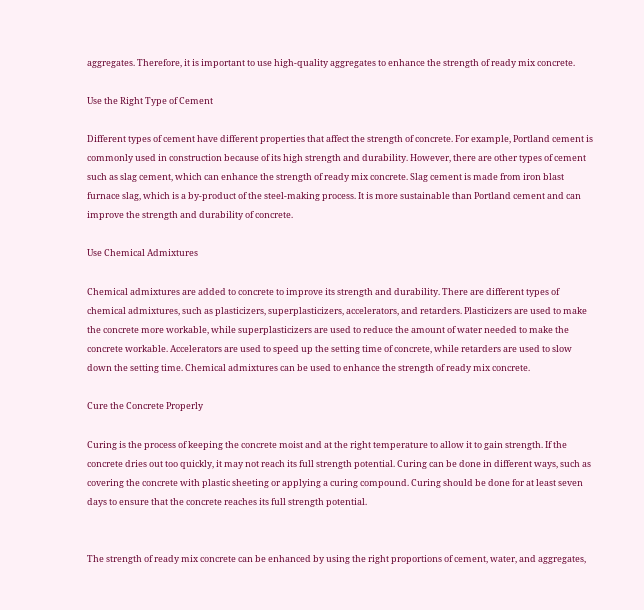aggregates. Therefore, it is important to use high-quality aggregates to enhance the strength of ready mix concrete.

Use the Right Type of Cement

Different types of cement have different properties that affect the strength of concrete. For example, Portland cement is commonly used in construction because of its high strength and durability. However, there are other types of cement such as slag cement, which can enhance the strength of ready mix concrete. Slag cement is made from iron blast furnace slag, which is a by-product of the steel-making process. It is more sustainable than Portland cement and can improve the strength and durability of concrete.

Use Chemical Admixtures

Chemical admixtures are added to concrete to improve its strength and durability. There are different types of chemical admixtures, such as plasticizers, superplasticizers, accelerators, and retarders. Plasticizers are used to make the concrete more workable, while superplasticizers are used to reduce the amount of water needed to make the concrete workable. Accelerators are used to speed up the setting time of concrete, while retarders are used to slow down the setting time. Chemical admixtures can be used to enhance the strength of ready mix concrete.

Cure the Concrete Properly

Curing is the process of keeping the concrete moist and at the right temperature to allow it to gain strength. If the concrete dries out too quickly, it may not reach its full strength potential. Curing can be done in different ways, such as covering the concrete with plastic sheeting or applying a curing compound. Curing should be done for at least seven days to ensure that the concrete reaches its full strength potential.


The strength of ready mix concrete can be enhanced by using the right proportions of cement, water, and aggregates,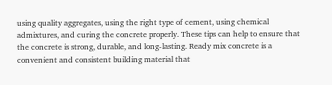using quality aggregates, using the right type of cement, using chemical admixtures, and curing the concrete properly. These tips can help to ensure that the concrete is strong, durable, and long-lasting. Ready mix concrete is a convenient and consistent building material that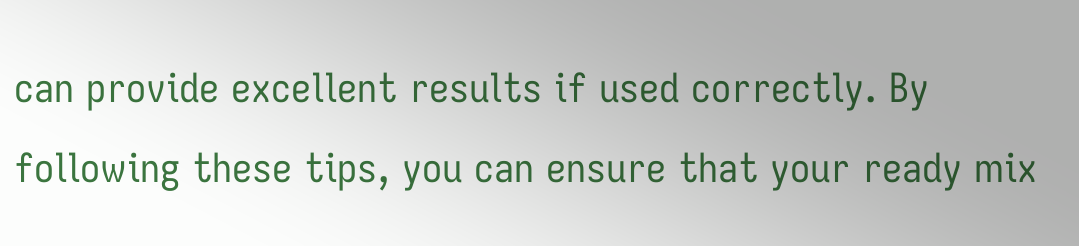can provide excellent results if used correctly. By following these tips, you can ensure that your ready mix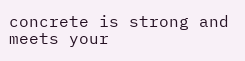concrete is strong and meets your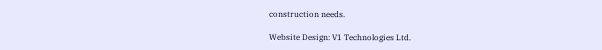construction needs.

Website Design: V1 Technologies Ltd.